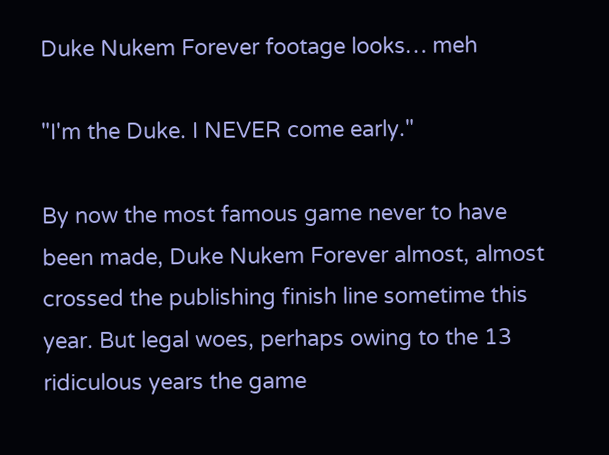Duke Nukem Forever footage looks… meh

"I'm the Duke. I NEVER come early."

By now the most famous game never to have been made, Duke Nukem Forever almost, almost crossed the publishing finish line sometime this year. But legal woes, perhaps owing to the 13 ridiculous years the game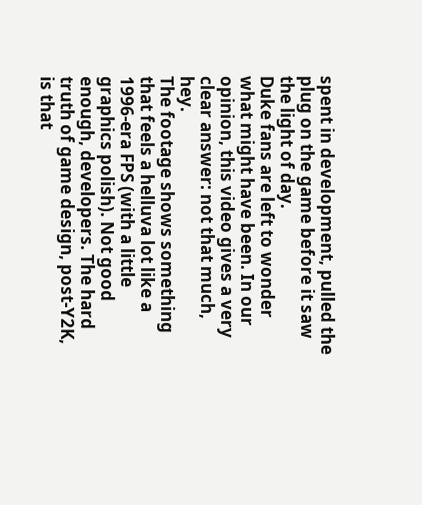spent in development, pulled the plug on the game before it saw the light of day.
Duke fans are left to wonder what might have been. In our opinion, this video gives a very clear answer: not that much, hey.
The footage shows something that feels a helluva lot like a 1996-era FPS (with a little graphics polish). Not good enough, developers. The hard truth of game design, post-Y2K, is that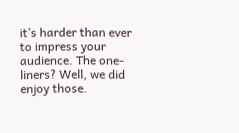it’s harder than ever to impress your audience. The one-liners? Well, we did enjoy those.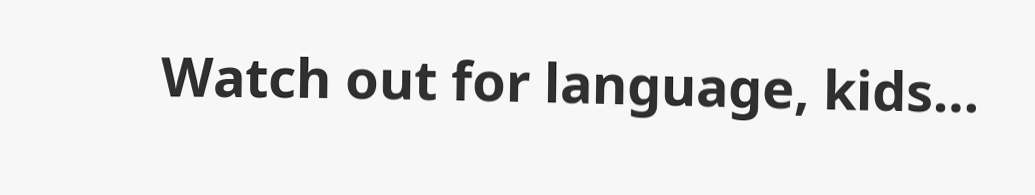Watch out for language, kids…